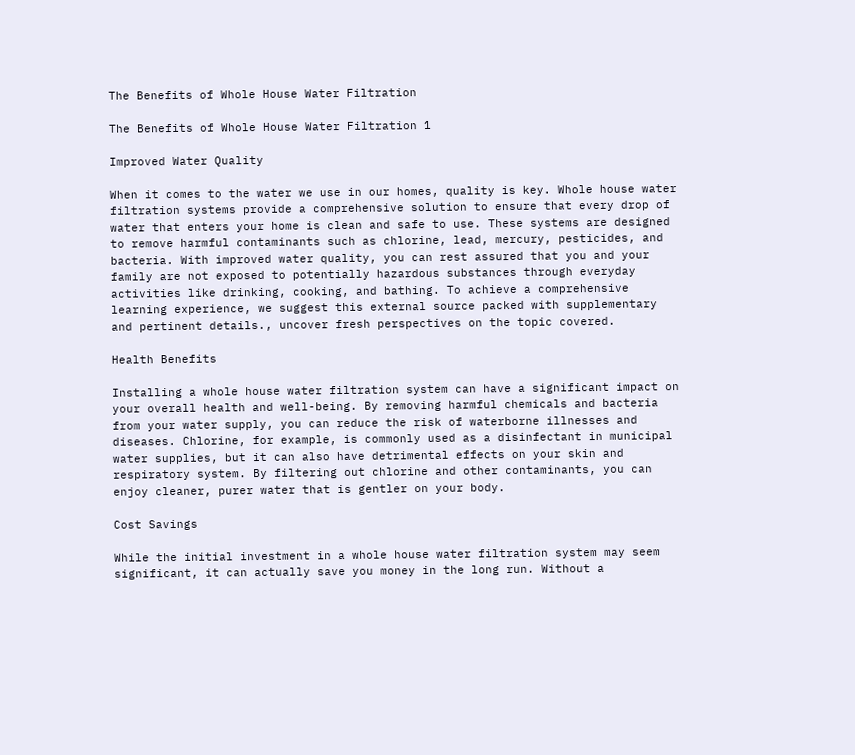The Benefits of Whole House Water Filtration

The Benefits of Whole House Water Filtration 1

Improved Water Quality

When it comes to the water we use in our homes, quality is key. Whole house water filtration systems provide a comprehensive solution to ensure that every drop of water that enters your home is clean and safe to use. These systems are designed to remove harmful contaminants such as chlorine, lead, mercury, pesticides, and bacteria. With improved water quality, you can rest assured that you and your family are not exposed to potentially hazardous substances through everyday activities like drinking, cooking, and bathing. To achieve a comprehensive learning experience, we suggest this external source packed with supplementary and pertinent details., uncover fresh perspectives on the topic covered.

Health Benefits

Installing a whole house water filtration system can have a significant impact on your overall health and well-being. By removing harmful chemicals and bacteria from your water supply, you can reduce the risk of waterborne illnesses and diseases. Chlorine, for example, is commonly used as a disinfectant in municipal water supplies, but it can also have detrimental effects on your skin and respiratory system. By filtering out chlorine and other contaminants, you can enjoy cleaner, purer water that is gentler on your body.

Cost Savings

While the initial investment in a whole house water filtration system may seem significant, it can actually save you money in the long run. Without a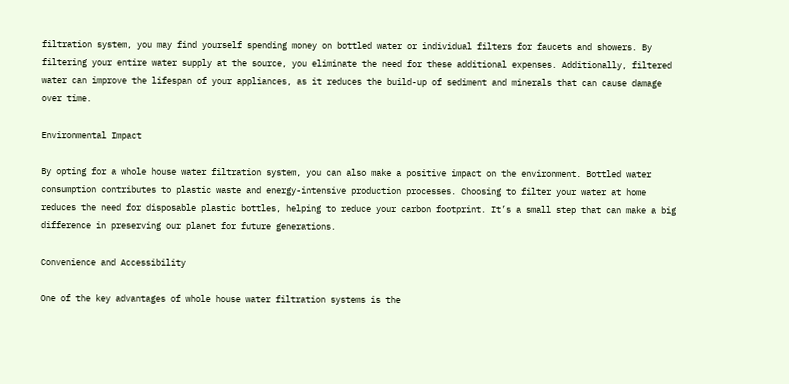filtration system, you may find yourself spending money on bottled water or individual filters for faucets and showers. By filtering your entire water supply at the source, you eliminate the need for these additional expenses. Additionally, filtered water can improve the lifespan of your appliances, as it reduces the build-up of sediment and minerals that can cause damage over time.

Environmental Impact

By opting for a whole house water filtration system, you can also make a positive impact on the environment. Bottled water consumption contributes to plastic waste and energy-intensive production processes. Choosing to filter your water at home reduces the need for disposable plastic bottles, helping to reduce your carbon footprint. It’s a small step that can make a big difference in preserving our planet for future generations.

Convenience and Accessibility

One of the key advantages of whole house water filtration systems is the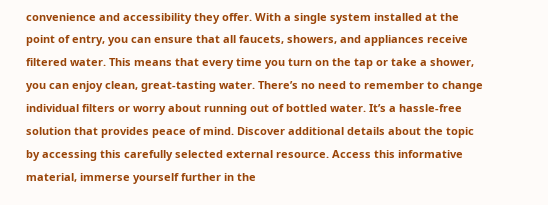convenience and accessibility they offer. With a single system installed at the point of entry, you can ensure that all faucets, showers, and appliances receive filtered water. This means that every time you turn on the tap or take a shower, you can enjoy clean, great-tasting water. There’s no need to remember to change individual filters or worry about running out of bottled water. It’s a hassle-free solution that provides peace of mind. Discover additional details about the topic by accessing this carefully selected external resource. Access this informative material, immerse yourself further in the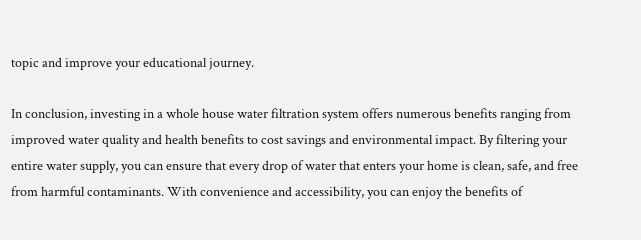topic and improve your educational journey.

In conclusion, investing in a whole house water filtration system offers numerous benefits ranging from improved water quality and health benefits to cost savings and environmental impact. By filtering your entire water supply, you can ensure that every drop of water that enters your home is clean, safe, and free from harmful contaminants. With convenience and accessibility, you can enjoy the benefits of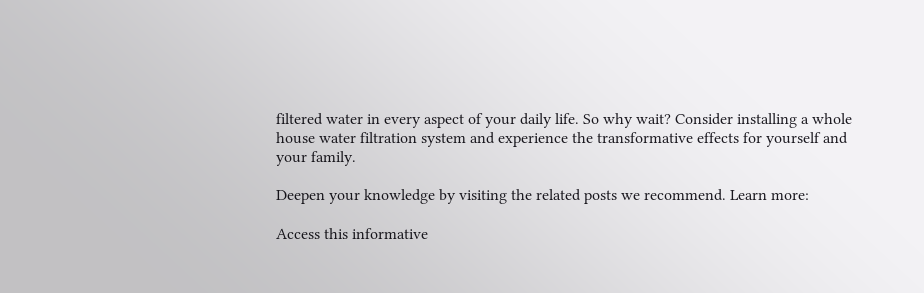filtered water in every aspect of your daily life. So why wait? Consider installing a whole house water filtration system and experience the transformative effects for yourself and your family.

Deepen your knowledge by visiting the related posts we recommend. Learn more:

Access this informative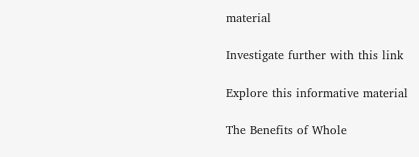material

Investigate further with this link

Explore this informative material

The Benefits of Whole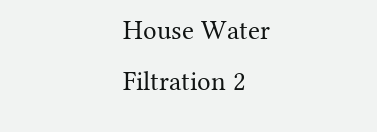House Water Filtration 2